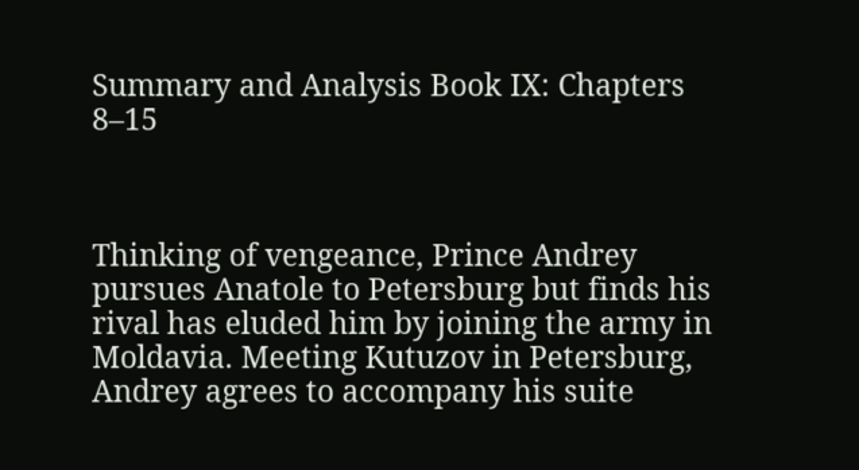Summary and Analysis Book IX: Chapters 8–15



Thinking of vengeance, Prince Andrey pursues Anatole to Petersburg but finds his rival has eluded him by joining the army in Moldavia. Meeting Kutuzov in Petersburg, Andrey agrees to accompany his suite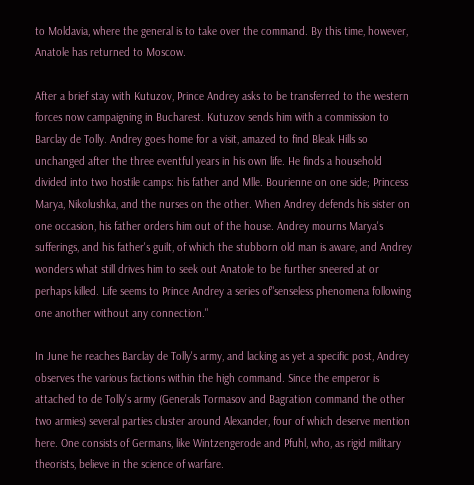to Moldavia, where the general is to take over the command. By this time, however, Anatole has returned to Moscow.

After a brief stay with Kutuzov, Prince Andrey asks to be transferred to the western forces now campaigning in Bucharest. Kutuzov sends him with a commission to Barclay de Tolly. Andrey goes home for a visit, amazed to find Bleak Hills so unchanged after the three eventful years in his own life. He finds a household divided into two hostile camps: his father and Mlle. Bourienne on one side; Princess Marya, Nikolushka, and the nurses on the other. When Andrey defends his sister on one occasion, his father orders him out of the house. Andrey mourns Marya's sufferings, and his father's guilt, of which the stubborn old man is aware, and Andrey wonders what still drives him to seek out Anatole to be further sneered at or perhaps killed. Life seems to Prince Andrey a series of"senseless phenomena following one another without any connection."

In June he reaches Barclay de Tolly's army, and lacking as yet a specific post, Andrey observes the various factions within the high command. Since the emperor is attached to de Tolly's army (Generals Tormasov and Bagration command the other two armies) several parties cluster around Alexander, four of which deserve mention here. One consists of Germans, like Wintzengerode and Pfuhl, who, as rigid military theorists, believe in the science of warfare.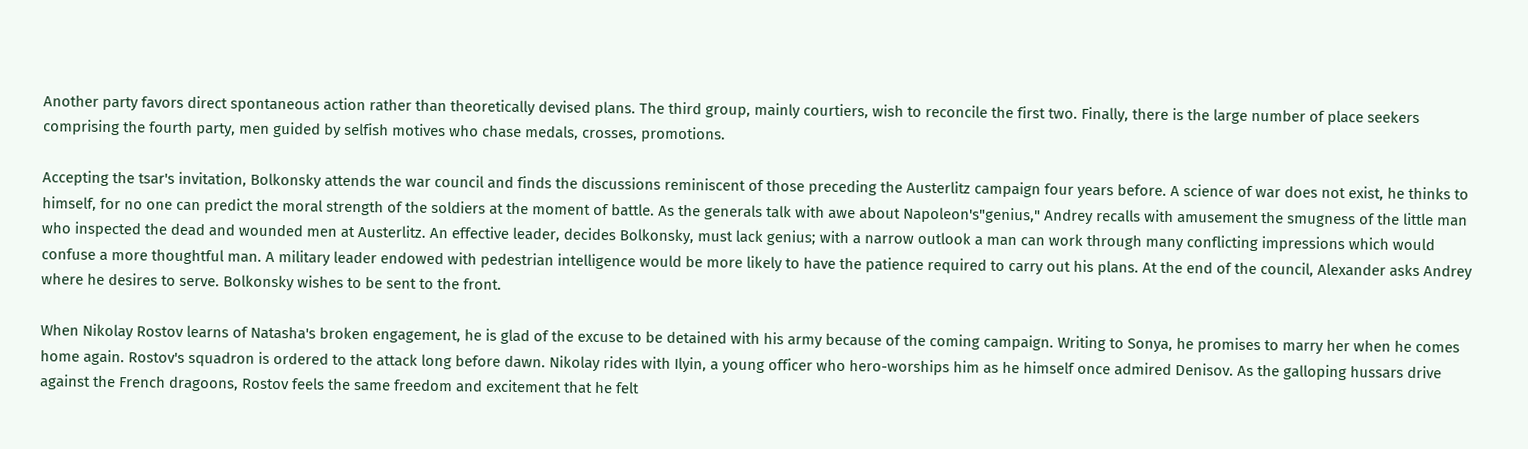Another party favors direct spontaneous action rather than theoretically devised plans. The third group, mainly courtiers, wish to reconcile the first two. Finally, there is the large number of place seekers comprising the fourth party, men guided by selfish motives who chase medals, crosses, promotions.

Accepting the tsar's invitation, Bolkonsky attends the war council and finds the discussions reminiscent of those preceding the Austerlitz campaign four years before. A science of war does not exist, he thinks to himself, for no one can predict the moral strength of the soldiers at the moment of battle. As the generals talk with awe about Napoleon's"genius," Andrey recalls with amusement the smugness of the little man who inspected the dead and wounded men at Austerlitz. An effective leader, decides Bolkonsky, must lack genius; with a narrow outlook a man can work through many conflicting impressions which would confuse a more thoughtful man. A military leader endowed with pedestrian intelligence would be more likely to have the patience required to carry out his plans. At the end of the council, Alexander asks Andrey where he desires to serve. Bolkonsky wishes to be sent to the front.

When Nikolay Rostov learns of Natasha's broken engagement, he is glad of the excuse to be detained with his army because of the coming campaign. Writing to Sonya, he promises to marry her when he comes home again. Rostov's squadron is ordered to the attack long before dawn. Nikolay rides with Ilyin, a young officer who hero-worships him as he himself once admired Denisov. As the galloping hussars drive against the French dragoons, Rostov feels the same freedom and excitement that he felt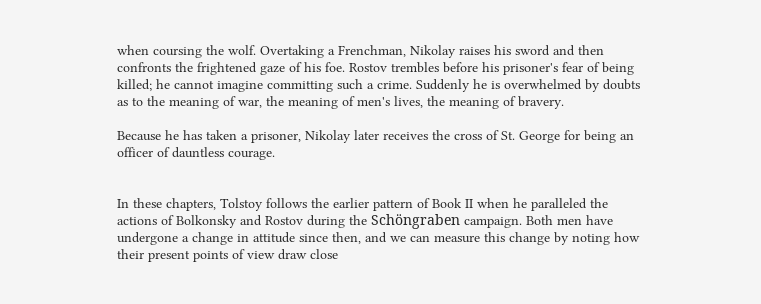when coursing the wolf. Overtaking a Frenchman, Nikolay raises his sword and then confronts the frightened gaze of his foe. Rostov trembles before his prisoner's fear of being killed; he cannot imagine committing such a crime. Suddenly he is overwhelmed by doubts as to the meaning of war, the meaning of men's lives, the meaning of bravery.

Because he has taken a prisoner, Nikolay later receives the cross of St. George for being an officer of dauntless courage.


In these chapters, Tolstoy follows the earlier pattern of Book II when he paralleled the actions of Bolkonsky and Rostov during the Schöngraben campaign. Both men have undergone a change in attitude since then, and we can measure this change by noting how their present points of view draw close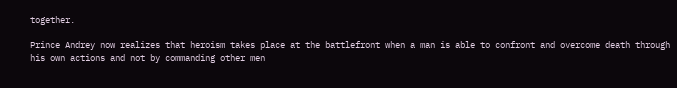together.

Prince Andrey now realizes that heroism takes place at the battlefront when a man is able to confront and overcome death through his own actions and not by commanding other men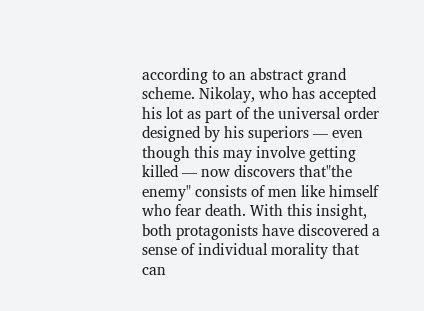according to an abstract grand scheme. Nikolay, who has accepted his lot as part of the universal order designed by his superiors — even though this may involve getting killed — now discovers that"the enemy" consists of men like himself who fear death. With this insight, both protagonists have discovered a sense of individual morality that can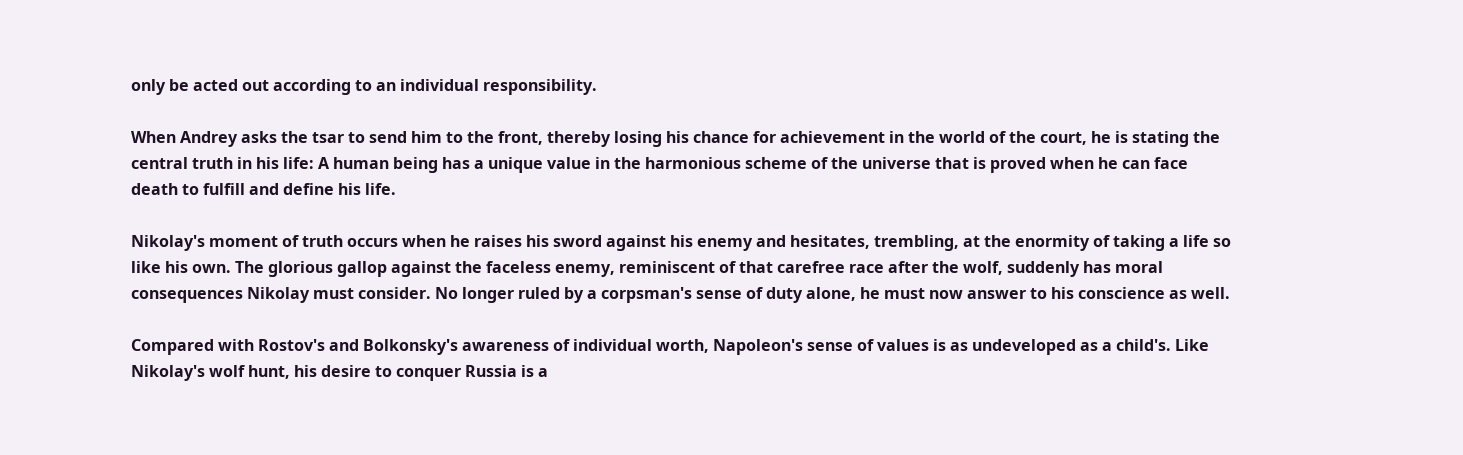only be acted out according to an individual responsibility.

When Andrey asks the tsar to send him to the front, thereby losing his chance for achievement in the world of the court, he is stating the central truth in his life: A human being has a unique value in the harmonious scheme of the universe that is proved when he can face death to fulfill and define his life.

Nikolay's moment of truth occurs when he raises his sword against his enemy and hesitates, trembling, at the enormity of taking a life so like his own. The glorious gallop against the faceless enemy, reminiscent of that carefree race after the wolf, suddenly has moral consequences Nikolay must consider. No longer ruled by a corpsman's sense of duty alone, he must now answer to his conscience as well.

Compared with Rostov's and Bolkonsky's awareness of individual worth, Napoleon's sense of values is as undeveloped as a child's. Like Nikolay's wolf hunt, his desire to conquer Russia is a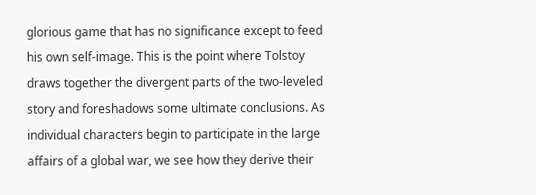glorious game that has no significance except to feed his own self-image. This is the point where Tolstoy draws together the divergent parts of the two-leveled story and foreshadows some ultimate conclusions. As individual characters begin to participate in the large affairs of a global war, we see how they derive their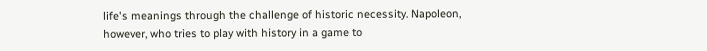life's meanings through the challenge of historic necessity. Napoleon, however, who tries to play with history in a game to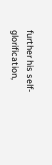further his self-glorification,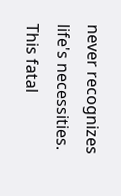never recognizes life's necessities. This fatal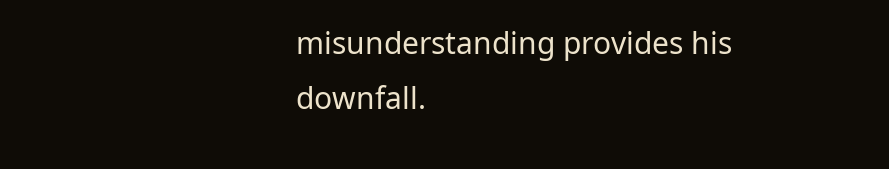misunderstanding provides his downfall.